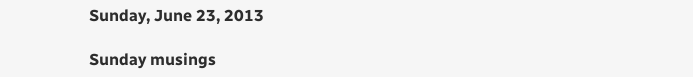Sunday, June 23, 2013

Sunday musings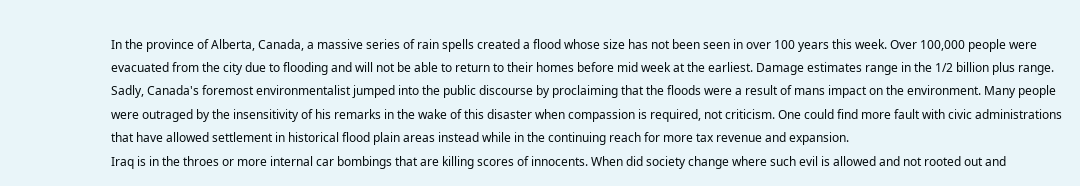In the province of Alberta, Canada, a massive series of rain spells created a flood whose size has not been seen in over 100 years this week. Over 100,000 people were evacuated from the city due to flooding and will not be able to return to their homes before mid week at the earliest. Damage estimates range in the 1/2 billion plus range. Sadly, Canada's foremost environmentalist jumped into the public discourse by proclaiming that the floods were a result of mans impact on the environment. Many people were outraged by the insensitivity of his remarks in the wake of this disaster when compassion is required, not criticism. One could find more fault with civic administrations that have allowed settlement in historical flood plain areas instead while in the continuing reach for more tax revenue and expansion.
Iraq is in the throes or more internal car bombings that are killing scores of innocents. When did society change where such evil is allowed and not rooted out and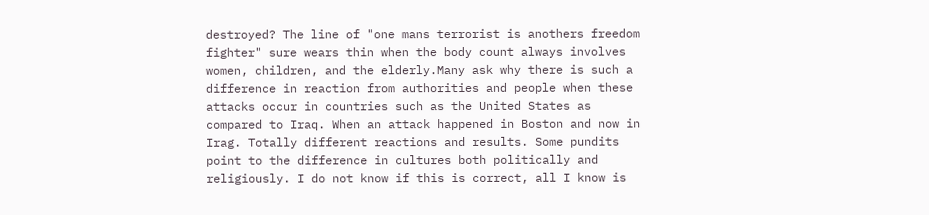destroyed? The line of "one mans terrorist is anothers freedom fighter" sure wears thin when the body count always involves women, children, and the elderly.Many ask why there is such a difference in reaction from authorities and people when these attacks occur in countries such as the United States as compared to Iraq. When an attack happened in Boston and now in Irag. Totally different reactions and results. Some pundits point to the difference in cultures both politically and religiously. I do not know if this is correct, all I know is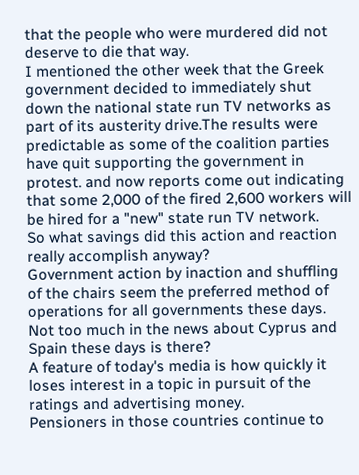that the people who were murdered did not deserve to die that way.
I mentioned the other week that the Greek government decided to immediately shut down the national state run TV networks as part of its austerity drive.The results were predictable as some of the coalition parties have quit supporting the government in protest. and now reports come out indicating that some 2,000 of the fired 2,600 workers will be hired for a "new" state run TV network.
So what savings did this action and reaction really accomplish anyway?
Government action by inaction and shuffling of the chairs seem the preferred method of operations for all governments these days.
Not too much in the news about Cyprus and Spain these days is there?
A feature of today's media is how quickly it loses interest in a topic in pursuit of the ratings and advertising money.
Pensioners in those countries continue to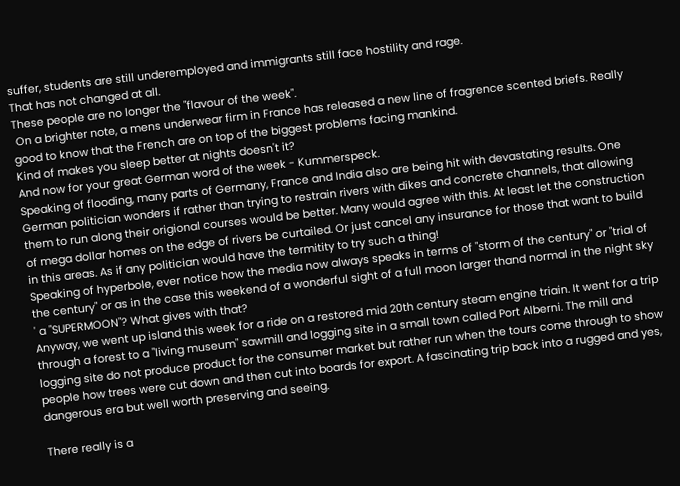suffer, students are still underemployed and immigrants still face hostility and rage.
That has not changed at all.
These people are no longer the "flavour of the week".
 On a brighter note, a mens underwear firm in France has released a new line of fragrence scented briefs. Really good to know that the French are on top of the biggest problems facing mankind.
Kind of makes you sleep better at nights doesn't it?
And now for your great German word of the week - Kummerspeck.
Speaking of flooding, many parts of Germany, France and India also are being hit with devastating results. One German politician wonders if rather than trying to restrain rivers with dikes and concrete channels, that allowing them to run along their origional courses would be better. Many would agree with this. At least let the construction of mega dollar homes on the edge of rivers be curtailed. Or just cancel any insurance for those that want to build in this areas. As if any politician would have the termitity to try such a thing!
Speaking of hyperbole, ever notice how the media now always speaks in terms of "storm of the century" or "trial of the century" or as in the case this weekend of a wonderful sight of a full moon larger thand normal in the night sky ' a "SUPERMOON"? What gives with that?
Anyway, we went up island this week for a ride on a restored mid 20th century steam engine triain. It went for a trip through a forest to a "living museum" sawmill and logging site in a small town called Port Alberni. The mill and logging site do not produce product for the consumer market but rather run when the tours come through to show people how trees were cut down and then cut into boards for export. A fascinating trip back into a rugged and yes, dangerous era but well worth preserving and seeing.

There really is a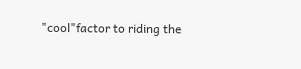"cool"factor to riding the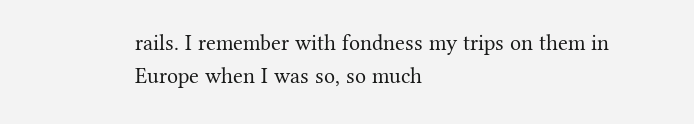rails. I remember with fondness my trips on them in Europe when I was so, so much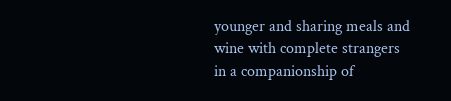younger and sharing meals and wine with complete strangers in a companionship of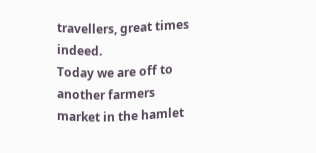travellers, great times indeed.
Today we are off to another farmers market in the hamlet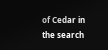of Cedar in the search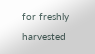for freshly harvested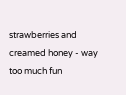strawberries and creamed honey - way too much fun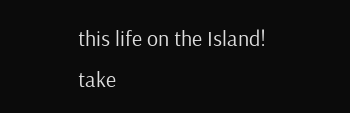this life on the Island!
take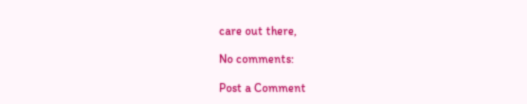care out there,

No comments:

Post a Comment